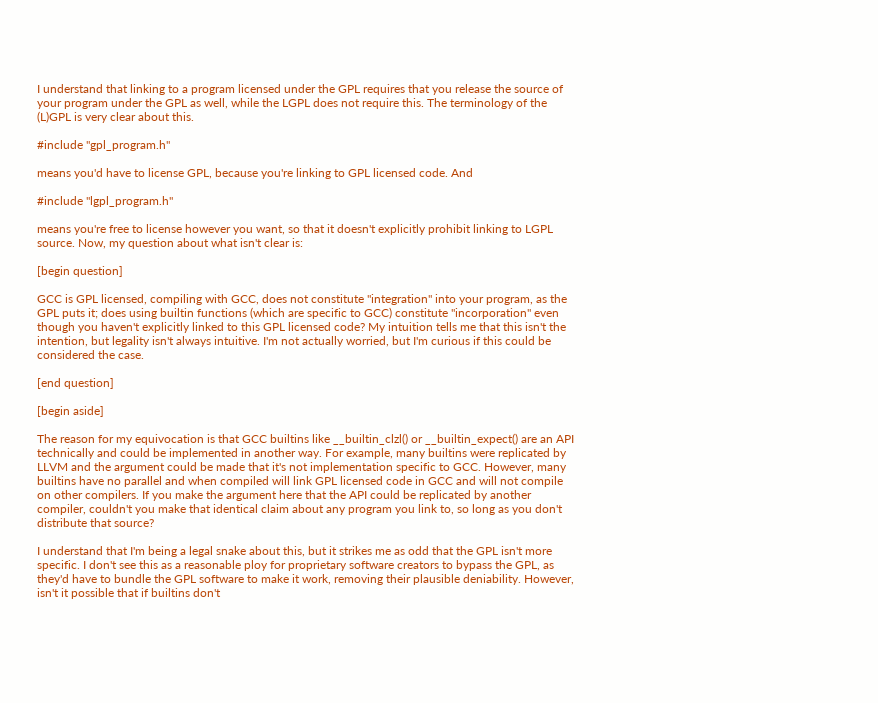I understand that linking to a program licensed under the GPL requires that you release the source of your program under the GPL as well, while the LGPL does not require this. The terminology of the (L)GPL is very clear about this.

#include "gpl_program.h"

means you'd have to license GPL, because you're linking to GPL licensed code. And

#include "lgpl_program.h"

means you're free to license however you want, so that it doesn't explicitly prohibit linking to LGPL source. Now, my question about what isn't clear is:

[begin question]

GCC is GPL licensed, compiling with GCC, does not constitute "integration" into your program, as the GPL puts it; does using builtin functions (which are specific to GCC) constitute "incorporation" even though you haven't explicitly linked to this GPL licensed code? My intuition tells me that this isn't the intention, but legality isn't always intuitive. I'm not actually worried, but I'm curious if this could be considered the case.

[end question]

[begin aside]

The reason for my equivocation is that GCC builtins like __builtin_clzl() or __builtin_expect() are an API technically and could be implemented in another way. For example, many builtins were replicated by LLVM and the argument could be made that it's not implementation specific to GCC. However, many builtins have no parallel and when compiled will link GPL licensed code in GCC and will not compile on other compilers. If you make the argument here that the API could be replicated by another compiler, couldn't you make that identical claim about any program you link to, so long as you don't distribute that source?

I understand that I'm being a legal snake about this, but it strikes me as odd that the GPL isn't more specific. I don't see this as a reasonable ploy for proprietary software creators to bypass the GPL, as they'd have to bundle the GPL software to make it work, removing their plausible deniability. However, isn't it possible that if builtins don't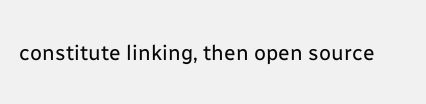constitute linking, then open source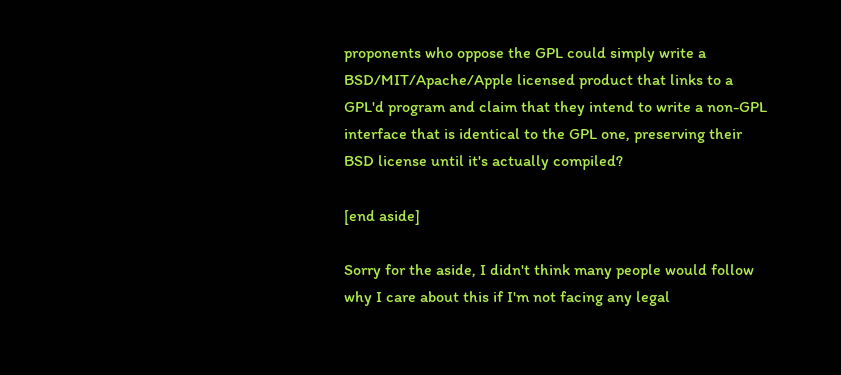proponents who oppose the GPL could simply write a BSD/MIT/Apache/Apple licensed product that links to a GPL'd program and claim that they intend to write a non-GPL interface that is identical to the GPL one, preserving their BSD license until it's actually compiled?

[end aside]

Sorry for the aside, I didn't think many people would follow why I care about this if I'm not facing any legal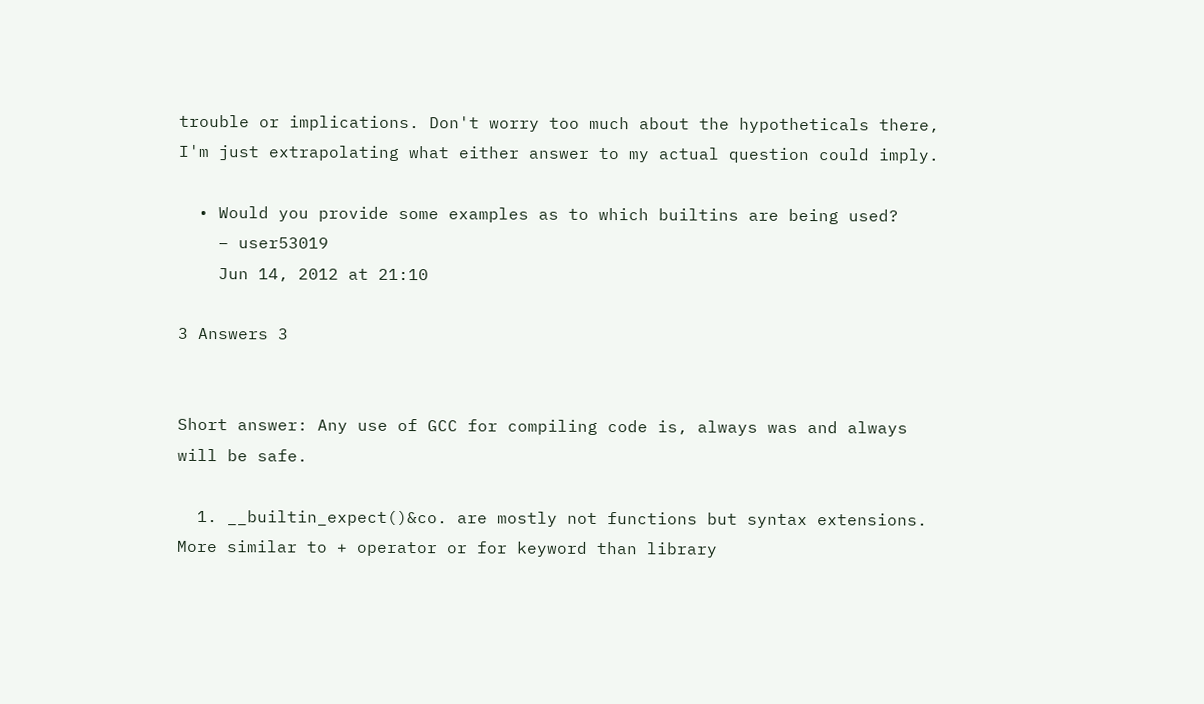trouble or implications. Don't worry too much about the hypotheticals there, I'm just extrapolating what either answer to my actual question could imply.

  • Would you provide some examples as to which builtins are being used?
    – user53019
    Jun 14, 2012 at 21:10

3 Answers 3


Short answer: Any use of GCC for compiling code is, always was and always will be safe.

  1. __builtin_expect()&co. are mostly not functions but syntax extensions. More similar to + operator or for keyword than library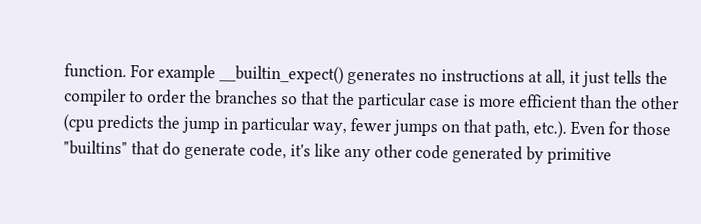function. For example __builtin_expect() generates no instructions at all, it just tells the compiler to order the branches so that the particular case is more efficient than the other (cpu predicts the jump in particular way, fewer jumps on that path, etc.). Even for those "builtins" that do generate code, it's like any other code generated by primitive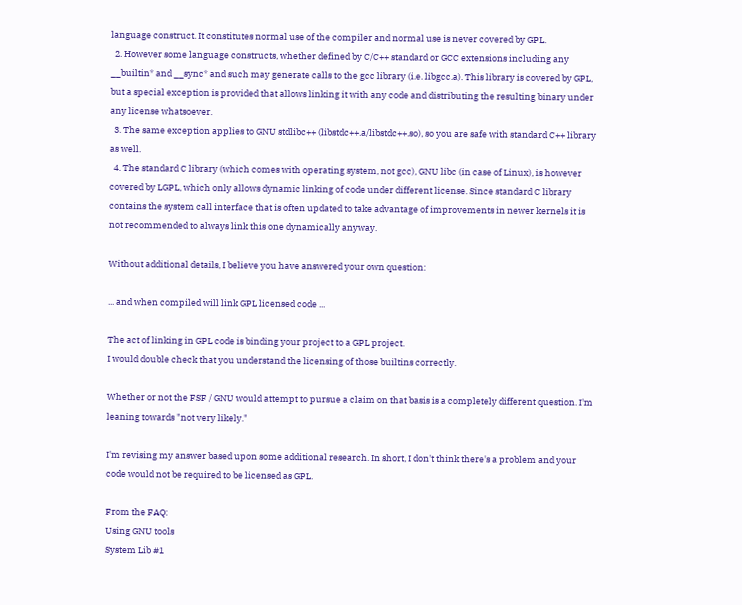language construct. It constitutes normal use of the compiler and normal use is never covered by GPL.
  2. However some language constructs, whether defined by C/C++ standard or GCC extensions including any __builtin* and __sync* and such may generate calls to the gcc library (i.e. libgcc.a). This library is covered by GPL, but a special exception is provided that allows linking it with any code and distributing the resulting binary under any license whatsoever.
  3. The same exception applies to GNU stdlibc++ (libstdc++.a/libstdc++.so), so you are safe with standard C++ library as well.
  4. The standard C library (which comes with operating system, not gcc), GNU libc (in case of Linux), is however covered by LGPL, which only allows dynamic linking of code under different license. Since standard C library contains the system call interface that is often updated to take advantage of improvements in newer kernels it is not recommended to always link this one dynamically anyway.

Without additional details, I believe you have answered your own question:

... and when compiled will link GPL licensed code ...

The act of linking in GPL code is binding your project to a GPL project.
I would double check that you understand the licensing of those builtins correctly.

Whether or not the FSF / GNU would attempt to pursue a claim on that basis is a completely different question. I'm leaning towards "not very likely."

I'm revising my answer based upon some additional research. In short, I don't think there's a problem and your code would not be required to be licensed as GPL.

From the FAQ:
Using GNU tools
System Lib #1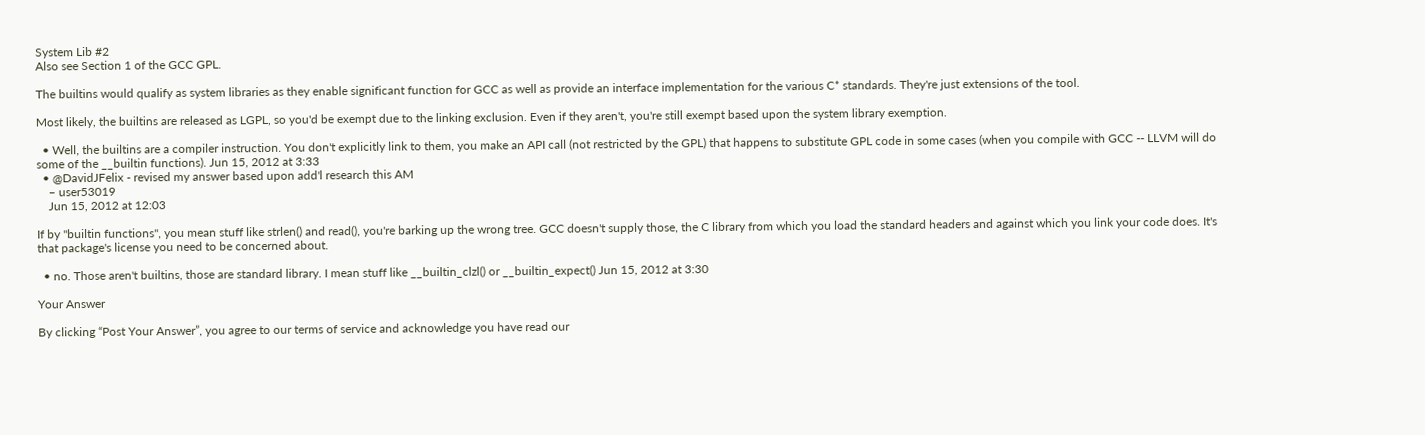System Lib #2
Also see Section 1 of the GCC GPL.

The builtins would qualify as system libraries as they enable significant function for GCC as well as provide an interface implementation for the various C* standards. They're just extensions of the tool.

Most likely, the builtins are released as LGPL, so you'd be exempt due to the linking exclusion. Even if they aren't, you're still exempt based upon the system library exemption.

  • Well, the builtins are a compiler instruction. You don't explicitly link to them, you make an API call (not restricted by the GPL) that happens to substitute GPL code in some cases (when you compile with GCC -- LLVM will do some of the __builtin functions). Jun 15, 2012 at 3:33
  • @DavidJFelix - revised my answer based upon add'l research this AM
    – user53019
    Jun 15, 2012 at 12:03

If by "builtin functions", you mean stuff like strlen() and read(), you're barking up the wrong tree. GCC doesn't supply those, the C library from which you load the standard headers and against which you link your code does. It's that package's license you need to be concerned about.

  • no. Those aren't builtins, those are standard library. I mean stuff like __builtin_clzl() or __builtin_expect() Jun 15, 2012 at 3:30

Your Answer

By clicking “Post Your Answer”, you agree to our terms of service and acknowledge you have read our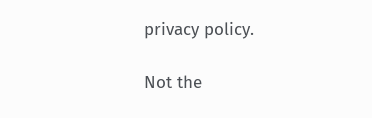privacy policy.

Not the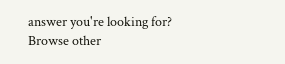answer you're looking for? Browse other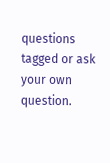questions tagged or ask your own question.